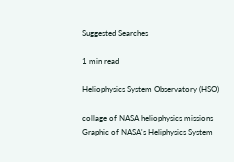Suggested Searches

1 min read

Heliophysics System Observatory (HSO)

collage of NASA heliophysics missions
Graphic of NASA's Heliphysics System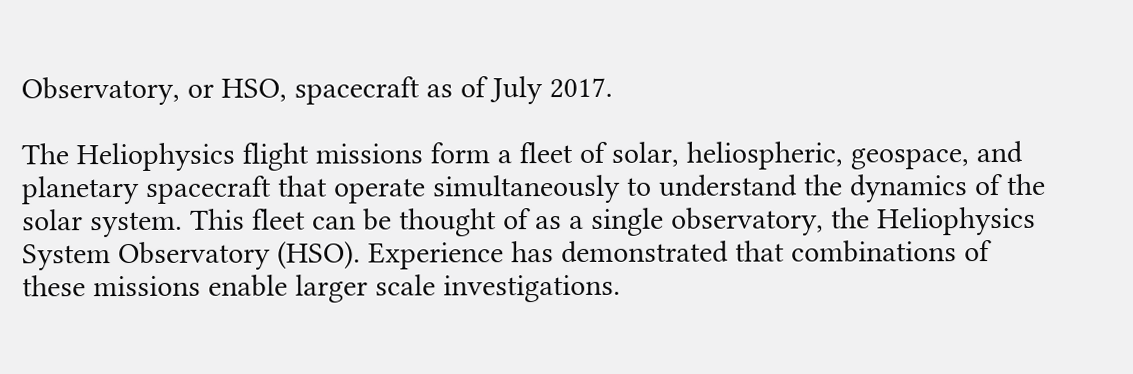Observatory, or HSO, spacecraft as of July 2017.

The Heliophysics flight missions form a fleet of solar, heliospheric, geospace, and planetary spacecraft that operate simultaneously to understand the dynamics of the solar system. This fleet can be thought of as a single observatory, the Heliophysics System Observatory (HSO). Experience has demonstrated that combinations of these missions enable larger scale investigations.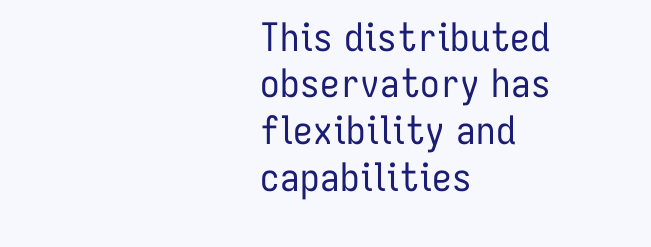This distributed observatory has flexibility and capabilities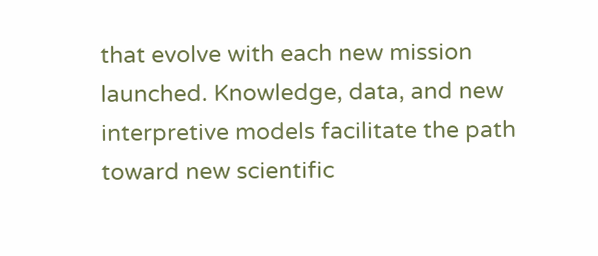that evolve with each new mission launched. Knowledge, data, and new interpretive models facilitate the path toward new scientific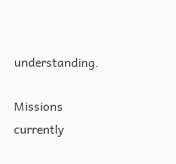understanding.

Missions currently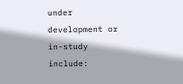under development or in-study include: